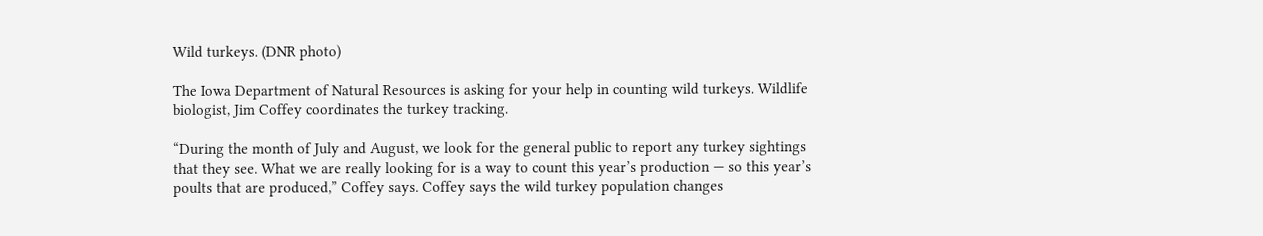Wild turkeys. (DNR photo)

The Iowa Department of Natural Resources is asking for your help in counting wild turkeys. Wildlife biologist, Jim Coffey coordinates the turkey tracking.

“During the month of July and August, we look for the general public to report any turkey sightings that they see. What we are really looking for is a way to count this year’s production — so this year’s poults that are produced,” Coffey says. Coffey says the wild turkey population changes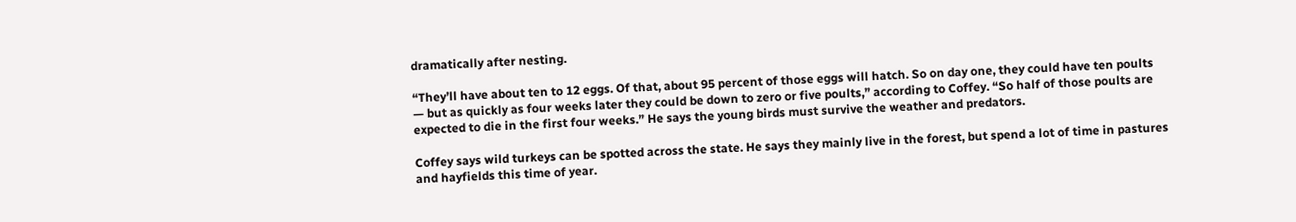dramatically after nesting.

“They’ll have about ten to 12 eggs. Of that, about 95 percent of those eggs will hatch. So on day one, they could have ten poults — but as quickly as four weeks later they could be down to zero or five poults,” according to Coffey. “So half of those poults are expected to die in the first four weeks.” He says the young birds must survive the weather and predators.

Coffey says wild turkeys can be spotted across the state. He says they mainly live in the forest, but spend a lot of time in pastures and hayfields this time of year.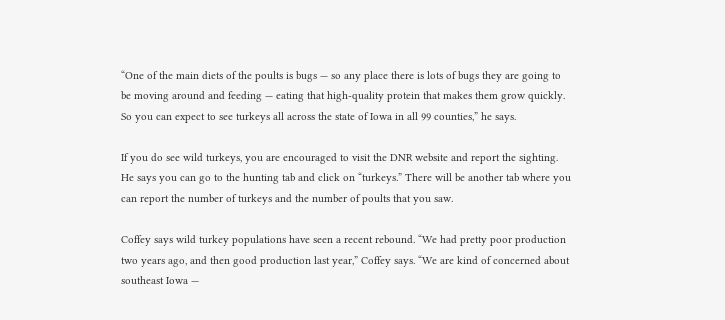“One of the main diets of the poults is bugs — so any place there is lots of bugs they are going to be moving around and feeding — eating that high-quality protein that makes them grow quickly. So you can expect to see turkeys all across the state of Iowa in all 99 counties,” he says.

If you do see wild turkeys, you are encouraged to visit the DNR website and report the sighting. He says you can go to the hunting tab and click on “turkeys.” There will be another tab where you can report the number of turkeys and the number of poults that you saw.

Coffey says wild turkey populations have seen a recent rebound. “We had pretty poor production two years ago, and then good production last year,” Coffey says. “We are kind of concerned about southeast Iowa —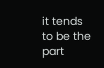it tends to be the part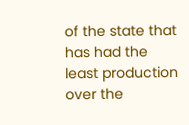of the state that has had the least production over the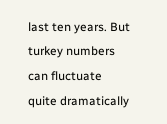last ten years. But turkey numbers can fluctuate quite dramatically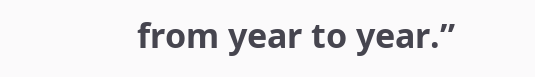from year to year.”